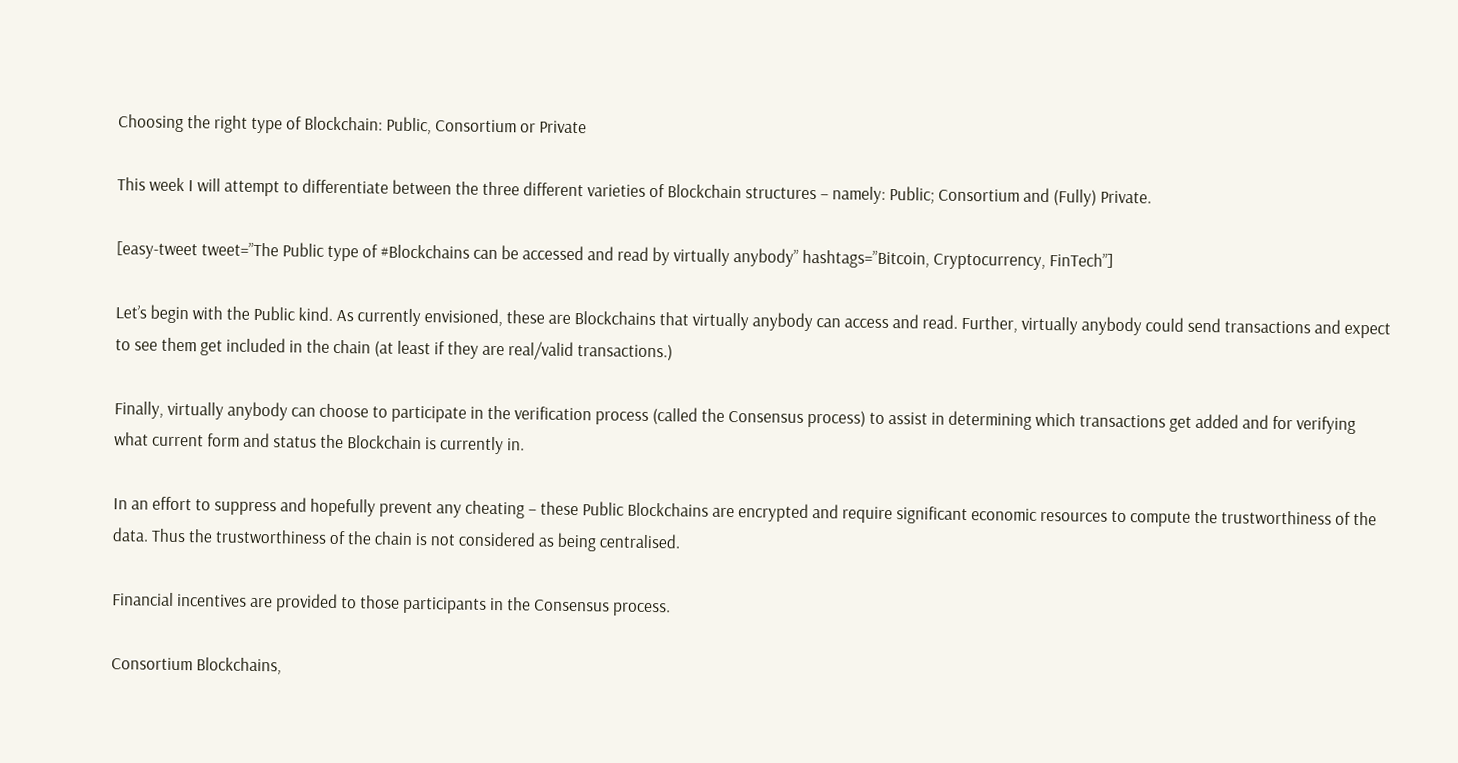Choosing the right type of Blockchain: Public, Consortium or Private

This week I will attempt to differentiate between the three different varieties of Blockchain structures – namely: Public; Consortium and (Fully) Private.

[easy-tweet tweet=”The Public type of #Blockchains can be accessed and read by virtually anybody” hashtags=”Bitcoin, Cryptocurrency, FinTech”]

Let’s begin with the Public kind. As currently envisioned, these are Blockchains that virtually anybody can access and read. Further, virtually anybody could send transactions and expect to see them get included in the chain (at least if they are real/valid transactions.)

Finally, virtually anybody can choose to participate in the verification process (called the Consensus process) to assist in determining which transactions get added and for verifying what current form and status the Blockchain is currently in.

In an effort to suppress and hopefully prevent any cheating – these Public Blockchains are encrypted and require significant economic resources to compute the trustworthiness of the data. Thus the trustworthiness of the chain is not considered as being centralised.

Financial incentives are provided to those participants in the Consensus process.

Consortium Blockchains,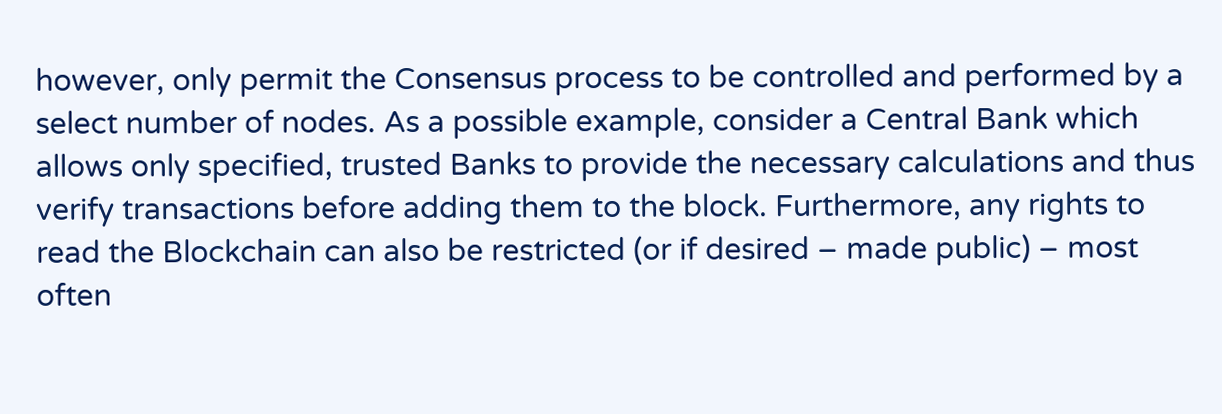however, only permit the Consensus process to be controlled and performed by a select number of nodes. As a possible example, consider a Central Bank which allows only specified, trusted Banks to provide the necessary calculations and thus verify transactions before adding them to the block. Furthermore, any rights to read the Blockchain can also be restricted (or if desired – made public) – most often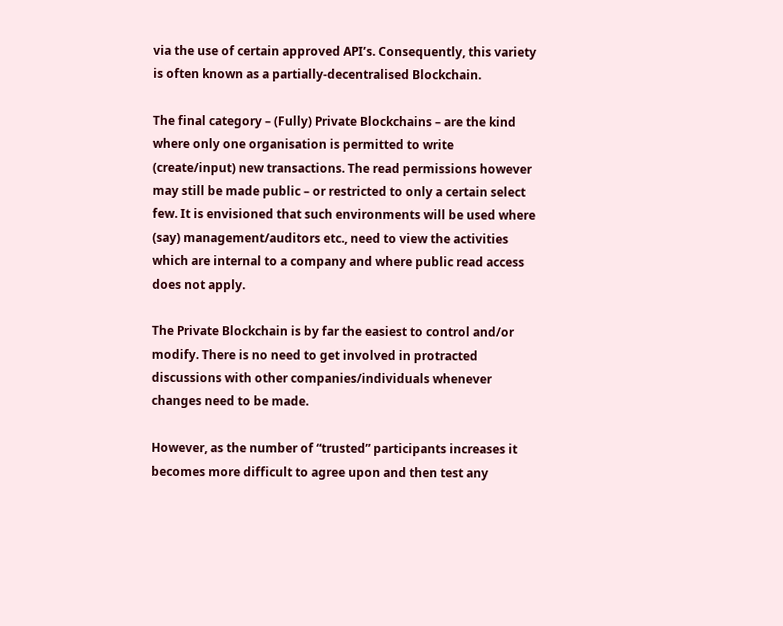via the use of certain approved API’s. Consequently, this variety is often known as a partially-decentralised Blockchain.

The final category – (Fully) Private Blockchains – are the kind where only one organisation is permitted to write (create/input) new transactions. The read permissions however may still be made public – or restricted to only a certain select few. It is envisioned that such environments will be used where (say) management/auditors etc., need to view the activities which are internal to a company and where public read access does not apply.

The Private Blockchain is by far the easiest to control and/or modify. There is no need to get involved in protracted discussions with other companies/individuals whenever changes need to be made.

However, as the number of “trusted” participants increases it becomes more difficult to agree upon and then test any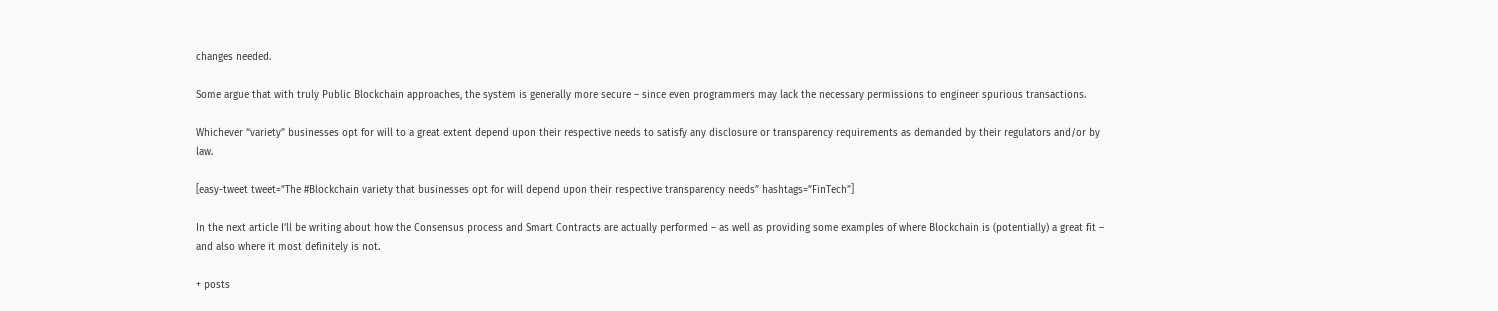changes needed.

Some argue that with truly Public Blockchain approaches, the system is generally more secure – since even programmers may lack the necessary permissions to engineer spurious transactions.

Whichever “variety” businesses opt for will to a great extent depend upon their respective needs to satisfy any disclosure or transparency requirements as demanded by their regulators and/or by law.

[easy-tweet tweet=”The #Blockchain variety that businesses opt for will depend upon their respective transparency needs” hashtags=”FinTech”]

In the next article I’ll be writing about how the Consensus process and Smart Contracts are actually performed – as well as providing some examples of where Blockchain is (potentially) a great fit – and also where it most definitely is not.

+ posts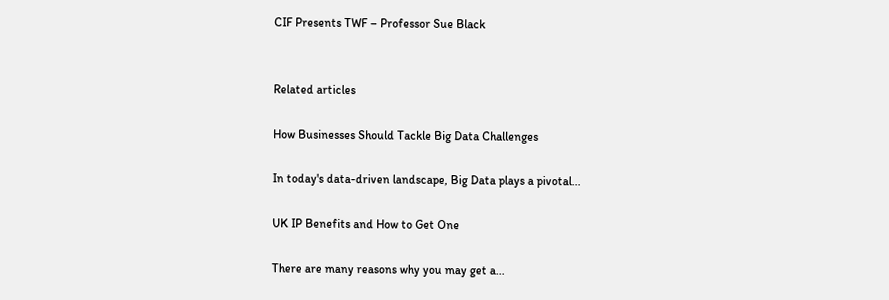CIF Presents TWF – Professor Sue Black


Related articles

How Businesses Should Tackle Big Data Challenges

In today's data-driven landscape, Big Data plays a pivotal...

UK IP Benefits and How to Get One

There are many reasons why you may get a...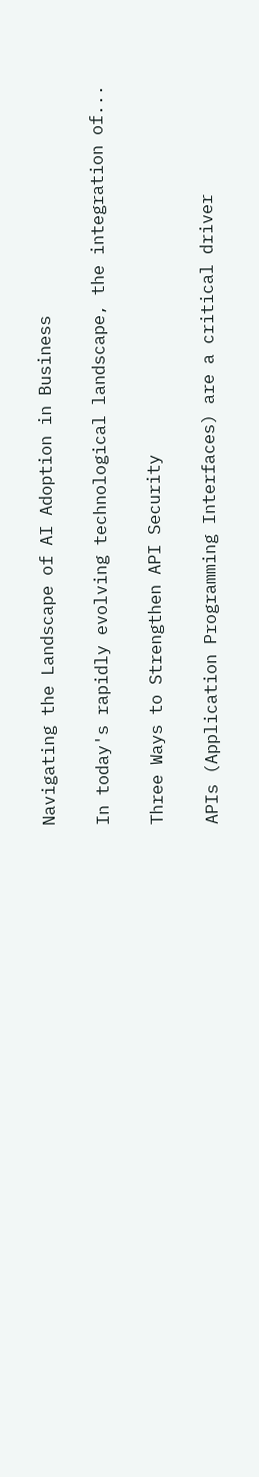Navigating the Landscape of AI Adoption in Business

In today's rapidly evolving technological landscape, the integration of...

Three Ways to Strengthen API Security

APIs (Application Programming Interfaces) are a critical driver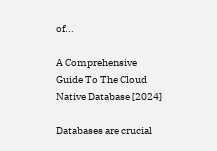of...

A Comprehensive Guide To The Cloud Native Database [2024]

Databases are crucial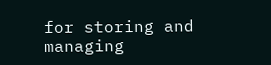for storing and managing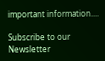important information....

Subscribe to our Newsletter